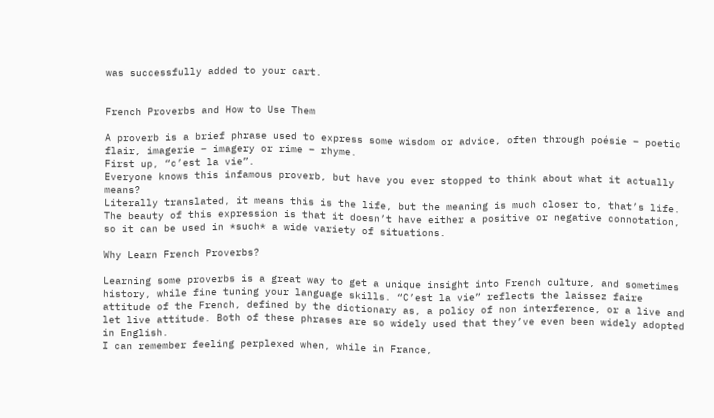was successfully added to your cart.


French Proverbs and How to Use Them

A proverb is a brief phrase used to express some wisdom or advice, often through poésie – poetic flair, imagerie – imagery or rime – rhyme.
First up, “c’est la vie”.
Everyone knows this infamous proverb, but have you ever stopped to think about what it actually means?
Literally translated, it means this is the life, but the meaning is much closer to, that’s life. The beauty of this expression is that it doesn’t have either a positive or negative connotation, so it can be used in *such* a wide variety of situations.

Why Learn French Proverbs?

Learning some proverbs is a great way to get a unique insight into French culture, and sometimes history, while fine tuning your language skills. “C’est la vie” reflects the laissez faire attitude of the French, defined by the dictionary as, a policy of non interference, or a live and let live attitude. Both of these phrases are so widely used that they’ve even been widely adopted in English.
I can remember feeling perplexed when, while in France,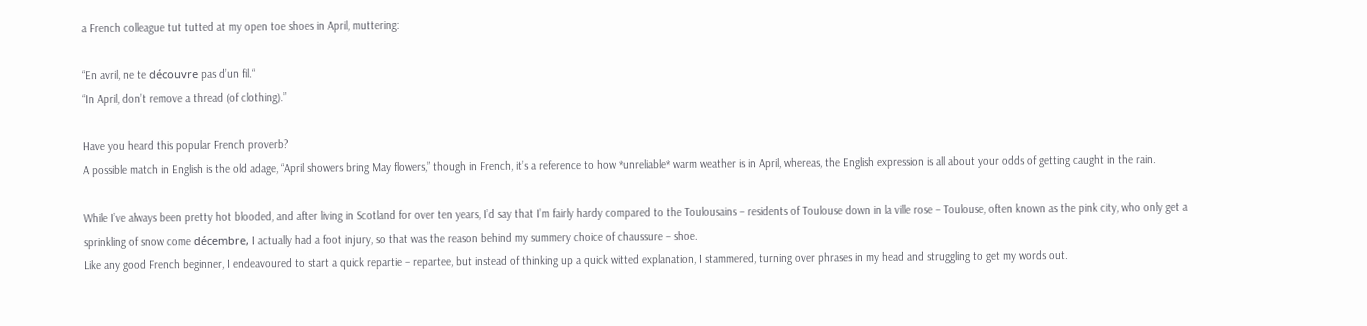a French colleague tut tutted at my open toe shoes in April, muttering:

“En avril, ne te découvre pas d’un fil.“
“In April, don’t remove a thread (of clothing).”

Have you heard this popular French proverb?
A possible match in English is the old adage, “April showers bring May flowers,” though in French, it’s a reference to how *unreliable* warm weather is in April, whereas, the English expression is all about your odds of getting caught in the rain.

While I’ve always been pretty hot blooded, and after living in Scotland for over ten years, I’d say that I’m fairly hardy compared to the Toulousains – residents of Toulouse down in la ville rose – Toulouse, often known as the pink city, who only get a sprinkling of snow come décembre, I actually had a foot injury, so that was the reason behind my summery choice of chaussure – shoe.
Like any good French beginner, I endeavoured to start a quick repartie – repartee, but instead of thinking up a quick witted explanation, I stammered, turning over phrases in my head and struggling to get my words out.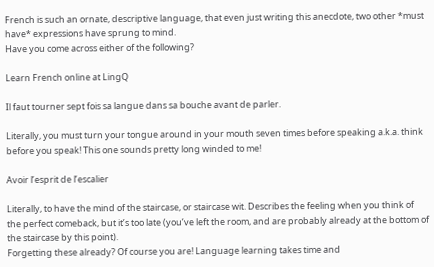French is such an ornate, descriptive language, that even just writing this anecdote, two other *must have* expressions have sprung to mind.
Have you come across either of the following?

Learn French online at LingQ

Il faut tourner sept fois sa langue dans sa bouche avant de parler.

Literally, you must turn your tongue around in your mouth seven times before speaking a.k.a. think before you speak! This one sounds pretty long winded to me!

Avoir l’esprit de l’escalier

Literally, to have the mind of the staircase, or staircase wit. Describes the feeling when you think of the perfect comeback, but it’s too late (you’ve left the room, and are probably already at the bottom of the staircase by this point).
Forgetting these already? Of course you are! Language learning takes time and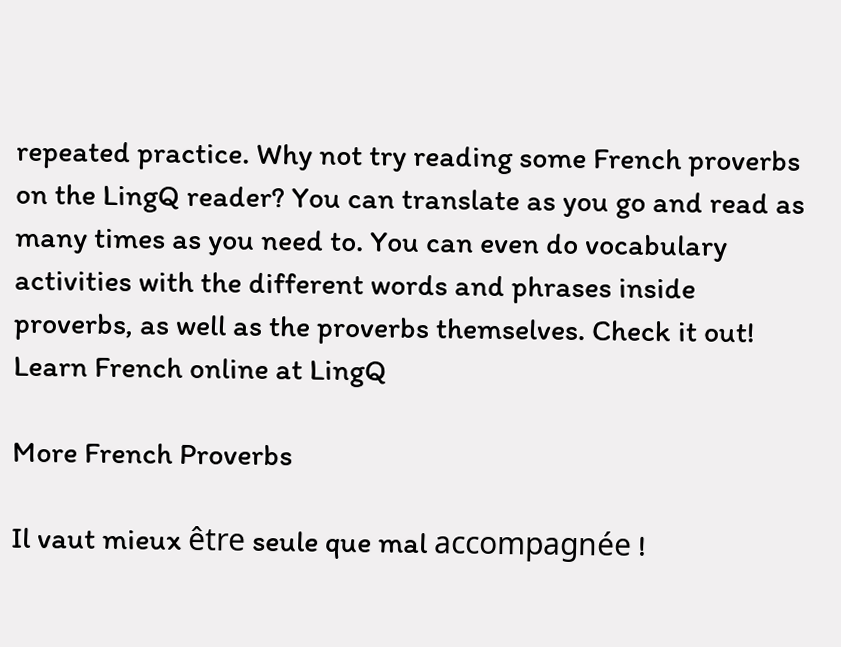repeated practice. Why not try reading some French proverbs on the LingQ reader? You can translate as you go and read as many times as you need to. You can even do vocabulary activities with the different words and phrases inside proverbs, as well as the proverbs themselves. Check it out!
Learn French online at LingQ

More French Proverbs

Il vaut mieux être seule que mal accompagnée !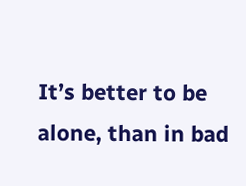It’s better to be alone, than in bad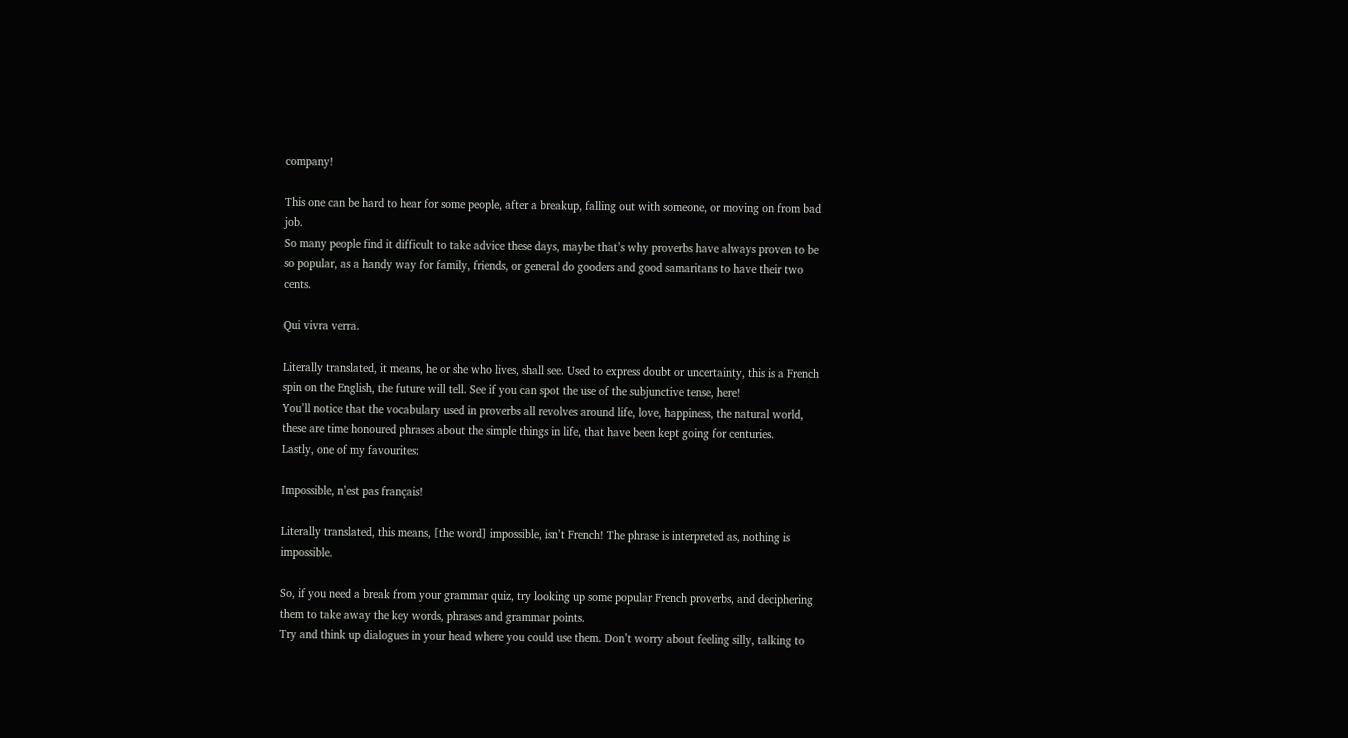company!

This one can be hard to hear for some people, after a breakup, falling out with someone, or moving on from bad job.
So many people find it difficult to take advice these days, maybe that’s why proverbs have always proven to be so popular, as a handy way for family, friends, or general do gooders and good samaritans to have their two cents.

Qui vivra verra.

Literally translated, it means, he or she who lives, shall see. Used to express doubt or uncertainty, this is a French spin on the English, the future will tell. See if you can spot the use of the subjunctive tense, here!
You’ll notice that the vocabulary used in proverbs all revolves around life, love, happiness, the natural world, these are time honoured phrases about the simple things in life, that have been kept going for centuries.
Lastly, one of my favourites:

Impossible, n’est pas français!

Literally translated, this means, [the word] impossible, isn’t French! The phrase is interpreted as, nothing is impossible.

So, if you need a break from your grammar quiz, try looking up some popular French proverbs, and deciphering them to take away the key words, phrases and grammar points.
Try and think up dialogues in your head where you could use them. Don’t worry about feeling silly, talking to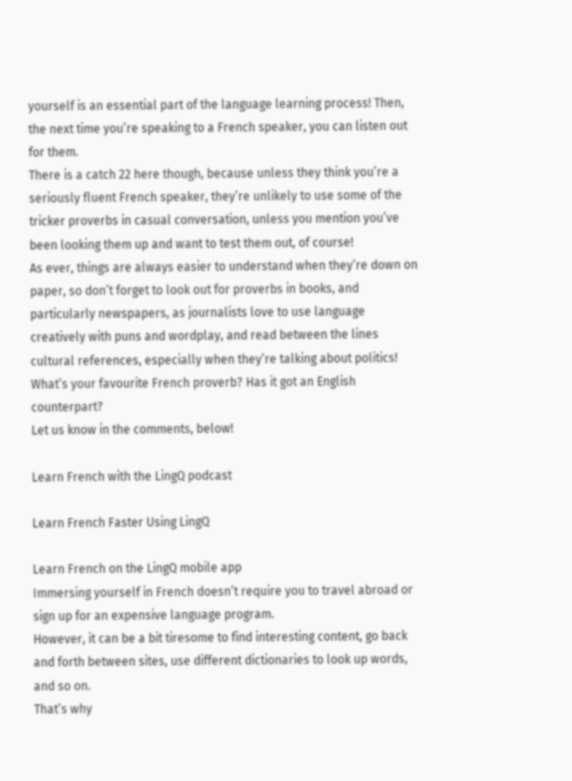yourself is an essential part of the language learning process! Then, the next time you’re speaking to a French speaker, you can listen out for them.
There is a catch 22 here though, because unless they think you’re a seriously fluent French speaker, they’re unlikely to use some of the tricker proverbs in casual conversation, unless you mention you’ve been looking them up and want to test them out, of course!
As ever, things are always easier to understand when they’re down on paper, so don’t forget to look out for proverbs in books, and particularly newspapers, as journalists love to use language creatively with puns and wordplay, and read between the lines cultural references, especially when they’re talking about politics!
What’s your favourite French proverb? Has it got an English counterpart?
Let us know in the comments, below!

Learn French with the LingQ podcast

Learn French Faster Using LingQ

Learn French on the LingQ mobile app
Immersing yourself in French doesn’t require you to travel abroad or sign up for an expensive language program.
However, it can be a bit tiresome to find interesting content, go back and forth between sites, use different dictionaries to look up words, and so on.
That’s why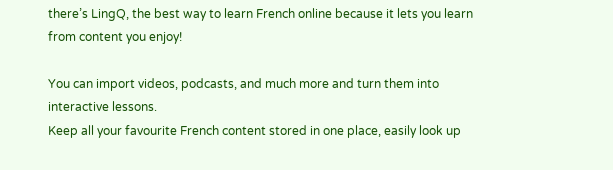there’s LingQ, the best way to learn French online because it lets you learn from content you enjoy!

You can import videos, podcasts, and much more and turn them into interactive lessons.
Keep all your favourite French content stored in one place, easily look up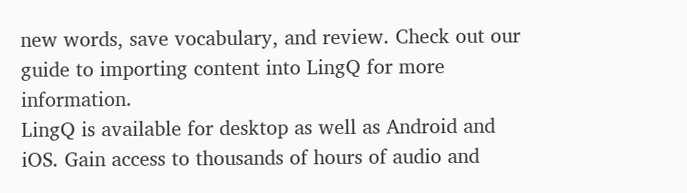new words, save vocabulary, and review. Check out our guide to importing content into LingQ for more information.
LingQ is available for desktop as well as Android and iOS. Gain access to thousands of hours of audio and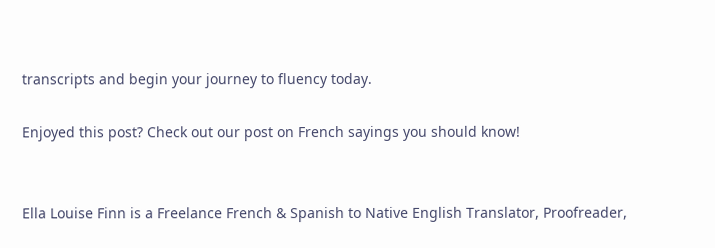transcripts and begin your journey to fluency today.

Enjoyed this post? Check out our post on French sayings you should know!


Ella Louise Finn is a Freelance French & Spanish to Native English Translator, Proofreader,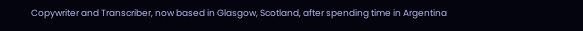Copywriter and Transcriber, now based in Glasgow, Scotland, after spending time in Argentina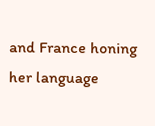and France honing her language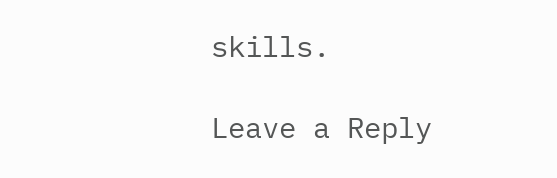skills.

Leave a Reply